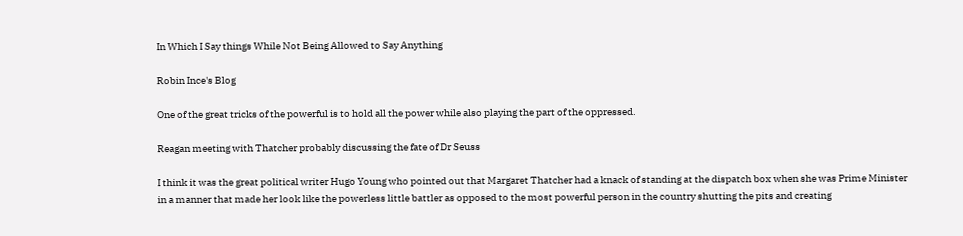In Which I Say things While Not Being Allowed to Say Anything

Robin Ince's Blog

One of the great tricks of the powerful is to hold all the power while also playing the part of the oppressed.

Reagan meeting with Thatcher probably discussing the fate of Dr Seuss

I think it was the great political writer Hugo Young who pointed out that Margaret Thatcher had a knack of standing at the dispatch box when she was Prime Minister  in a manner that made her look like the powerless little battler as opposed to the most powerful person in the country shutting the pits and creating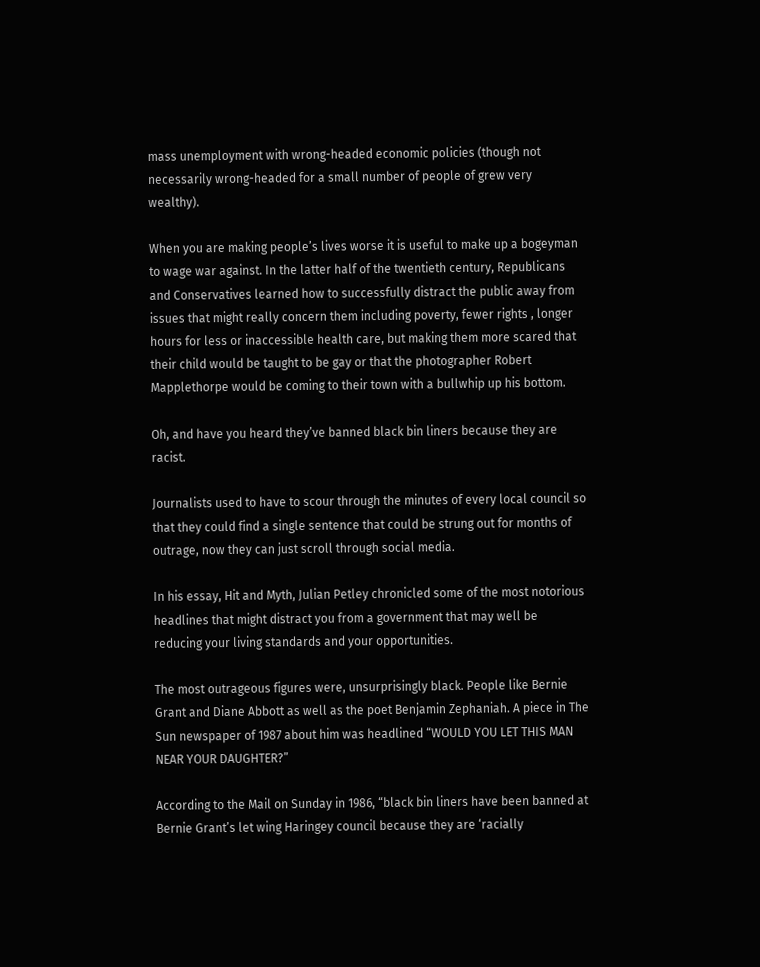mass unemployment with wrong-headed economic policies (though not necessarily wrong-headed for a small number of people of grew very wealthy).

When you are making people’s lives worse it is useful to make up a bogeyman to wage war against. In the latter half of the twentieth century, Republicans and Conservatives learned how to successfully distract the public away from issues that might really concern them including poverty, fewer rights , longer hours for less or inaccessible health care, but making them more scared that their child would be taught to be gay or that the photographer Robert Mapplethorpe would be coming to their town with a bullwhip up his bottom.

Oh, and have you heard they’ve banned black bin liners because they are racist.

Journalists used to have to scour through the minutes of every local council so that they could find a single sentence that could be strung out for months of outrage, now they can just scroll through social media.

In his essay, Hit and Myth, Julian Petley chronicled some of the most notorious headlines that might distract you from a government that may well be reducing your living standards and your opportunities.

The most outrageous figures were, unsurprisingly black. People like Bernie Grant and Diane Abbott as well as the poet Benjamin Zephaniah. A piece in The Sun newspaper of 1987 about him was headlined “WOULD YOU LET THIS MAN NEAR YOUR DAUGHTER?”

According to the Mail on Sunday in 1986, “black bin liners have been banned at Bernie Grant’s let wing Haringey council because they are ‘racially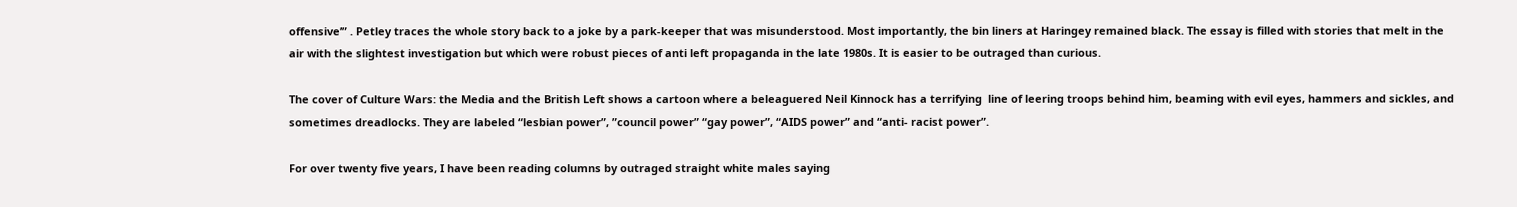offensive’” . Petley traces the whole story back to a joke by a park-keeper that was misunderstood. Most importantly, the bin liners at Haringey remained black. The essay is filled with stories that melt in the air with the slightest investigation but which were robust pieces of anti left propaganda in the late 1980s. It is easier to be outraged than curious.

The cover of Culture Wars: the Media and the British Left shows a cartoon where a beleaguered Neil Kinnock has a terrifying  line of leering troops behind him, beaming with evil eyes, hammers and sickles, and sometimes dreadlocks. They are labeled “lesbian power”, ”council power” “gay power”, “AIDS power” and “anti- racist power”.

For over twenty five years, I have been reading columns by outraged straight white males saying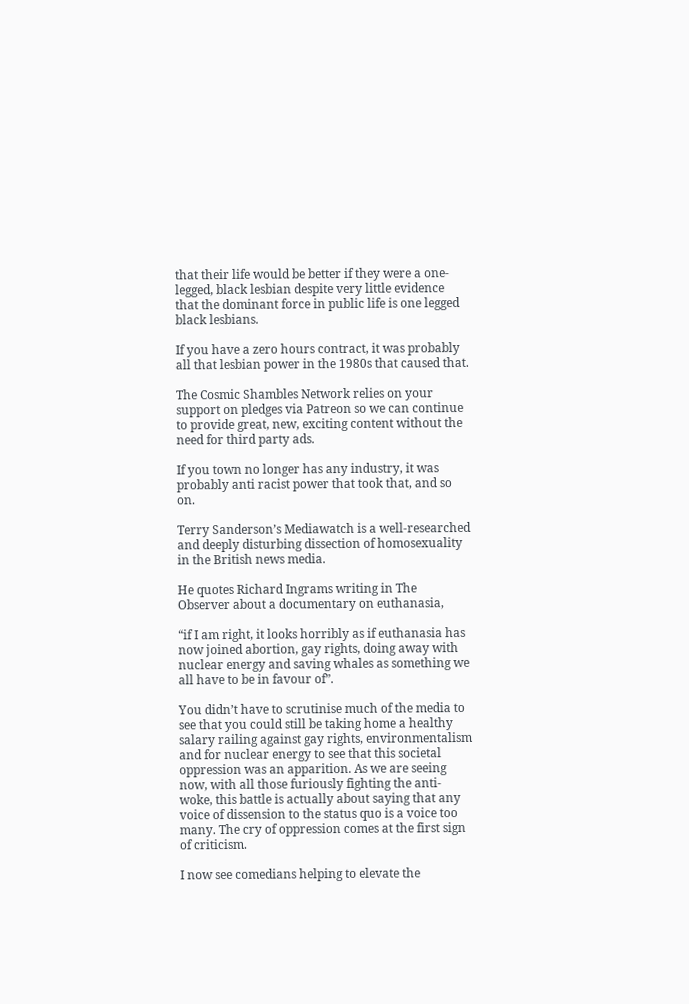that their life would be better if they were a one-legged, black lesbian despite very little evidence that the dominant force in public life is one legged black lesbians.

If you have a zero hours contract, it was probably all that lesbian power in the 1980s that caused that.

The Cosmic Shambles Network relies on your support on pledges via Patreon so we can continue to provide great, new, exciting content without the need for third party ads.

If you town no longer has any industry, it was probably anti racist power that took that, and so on.

Terry Sanderson’s Mediawatch is a well-researched and deeply disturbing dissection of homosexuality in the British news media.

He quotes Richard Ingrams writing in The Observer about a documentary on euthanasia,

“if I am right, it looks horribly as if euthanasia has now joined abortion, gay rights, doing away with nuclear energy and saving whales as something we all have to be in favour of”.

You didn’t have to scrutinise much of the media to see that you could still be taking home a healthy salary railing against gay rights, environmentalism and for nuclear energy to see that this societal oppression was an apparition. As we are seeing now, with all those furiously fighting the anti-woke, this battle is actually about saying that any voice of dissension to the status quo is a voice too many. The cry of oppression comes at the first sign of criticism.

I now see comedians helping to elevate the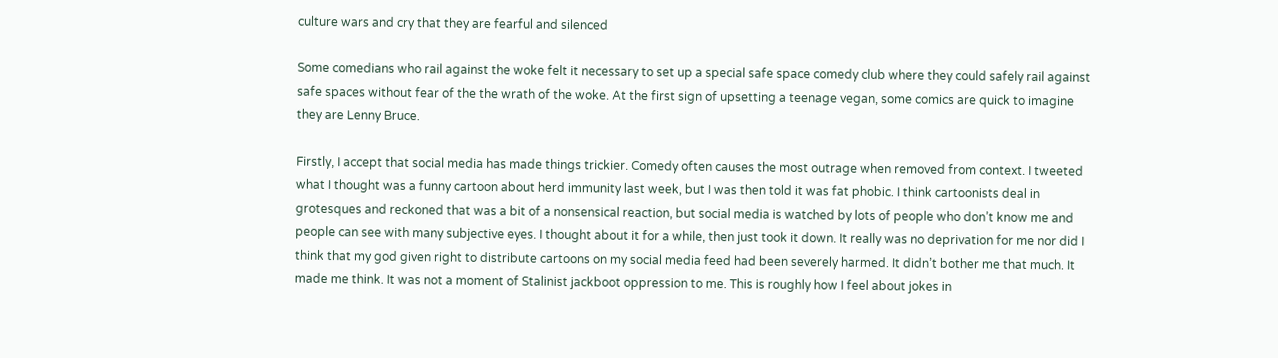culture wars and cry that they are fearful and silenced

Some comedians who rail against the woke felt it necessary to set up a special safe space comedy club where they could safely rail against safe spaces without fear of the the wrath of the woke. At the first sign of upsetting a teenage vegan, some comics are quick to imagine they are Lenny Bruce.

Firstly, I accept that social media has made things trickier. Comedy often causes the most outrage when removed from context. I tweeted what I thought was a funny cartoon about herd immunity last week, but I was then told it was fat phobic. I think cartoonists deal in grotesques and reckoned that was a bit of a nonsensical reaction, but social media is watched by lots of people who don’t know me and people can see with many subjective eyes. I thought about it for a while, then just took it down. It really was no deprivation for me nor did I think that my god given right to distribute cartoons on my social media feed had been severely harmed. It didn’t bother me that much. It made me think. It was not a moment of Stalinist jackboot oppression to me. This is roughly how I feel about jokes in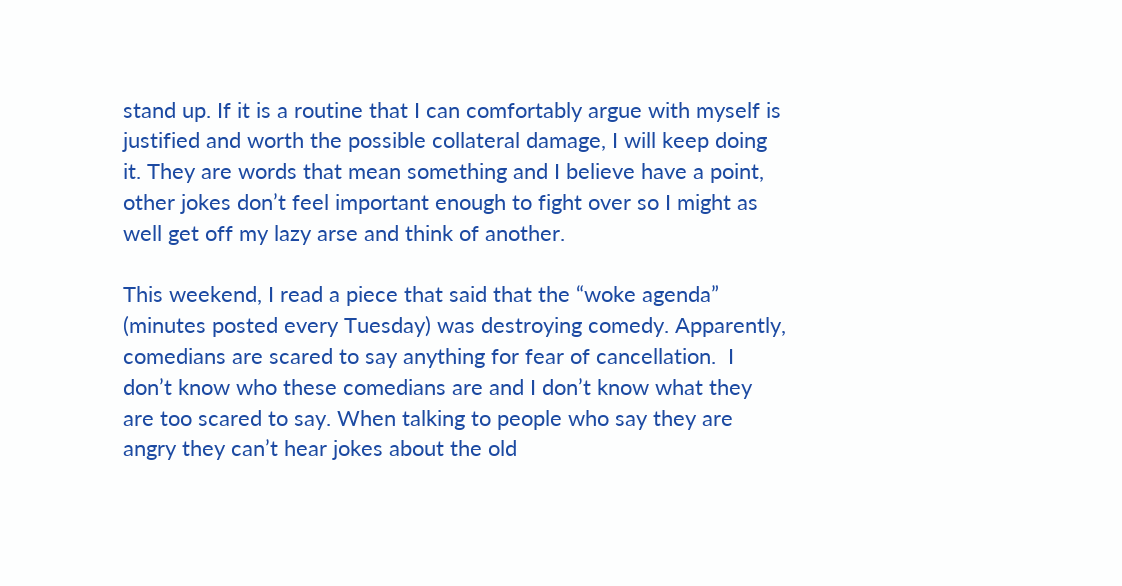stand up. If it is a routine that I can comfortably argue with myself is justified and worth the possible collateral damage, I will keep doing it. They are words that mean something and I believe have a point, other jokes don’t feel important enough to fight over so I might as well get off my lazy arse and think of another.

This weekend, I read a piece that said that the “woke agenda” (minutes posted every Tuesday) was destroying comedy. Apparently, comedians are scared to say anything for fear of cancellation.  I don’t know who these comedians are and I don’t know what they are too scared to say. When talking to people who say they are angry they can’t hear jokes about the old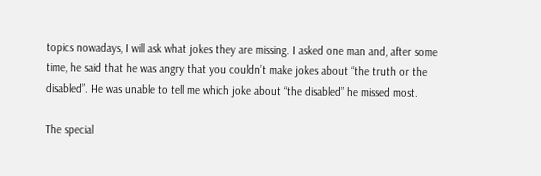topics nowadays, I will ask what jokes they are missing. I asked one man and, after some time, he said that he was angry that you couldn’t make jokes about “the truth or the disabled”. He was unable to tell me which joke about “the disabled” he missed most.

The special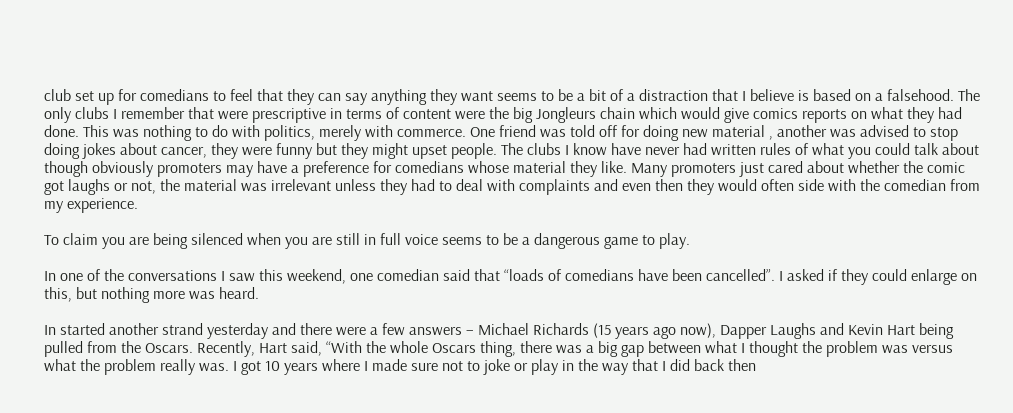club set up for comedians to feel that they can say anything they want seems to be a bit of a distraction that I believe is based on a falsehood. The only clubs I remember that were prescriptive in terms of content were the big Jongleurs chain which would give comics reports on what they had done. This was nothing to do with politics, merely with commerce. One friend was told off for doing new material , another was advised to stop doing jokes about cancer, they were funny but they might upset people. The clubs I know have never had written rules of what you could talk about though obviously promoters may have a preference for comedians whose material they like. Many promoters just cared about whether the comic got laughs or not, the material was irrelevant unless they had to deal with complaints and even then they would often side with the comedian from my experience.

To claim you are being silenced when you are still in full voice seems to be a dangerous game to play.

In one of the conversations I saw this weekend, one comedian said that “loads of comedians have been cancelled”. I asked if they could enlarge on this, but nothing more was heard.

In started another strand yesterday and there were a few answers – Michael Richards (15 years ago now), Dapper Laughs and Kevin Hart being pulled from the Oscars. Recently, Hart said, “With the whole Oscars thing, there was a big gap between what I thought the problem was versus what the problem really was. I got 10 years where I made sure not to joke or play in the way that I did back then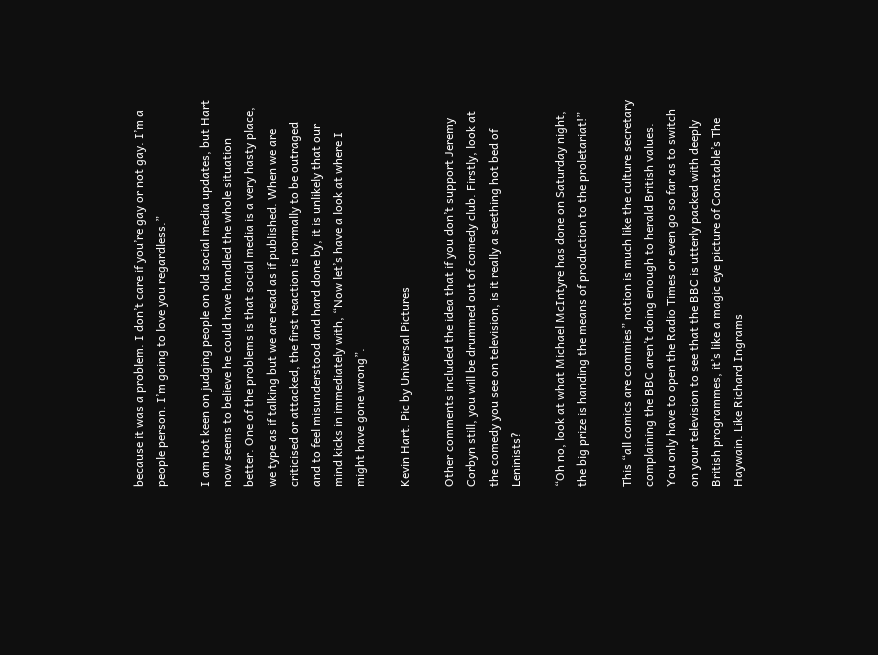because it was a problem. I don’t care if you’re gay or not gay. I’m a people person. I’m going to love you regardless.”

I am not keen on judging people on old social media updates, but Hart now seems to believe he could have handled the whole situation better. One of the problems is that social media is a very hasty place, we type as if talking but we are read as if published. When we are criticised or attacked, the first reaction is normally to be outraged and to feel misunderstood and hard done by, it is unlikely that our mind kicks in immediately with, “Now let’s have a look at where I might have gone wrong”.

Kevin Hart. Pic by Universal Pictures

Other comments included the idea that if you don’t support Jeremy Corbyn still, you will be drummed out of comedy club. Firstly, look at the comedy you see on television, is it really a seething hot bed of Leninists?

“Oh no, look at what Michael McIntyre has done on Saturday night, the big prize is handing the means of production to the proletariat!”

This “all comics are commies” notion is much like the culture secretary complaining the BBC aren’t doing enough to herald British values. You only have to open the Radio Times or even go so far as to switch on your television to see that the BBC is utterly packed with deeply British programmes, it’s like a magic eye picture of Constable’s The Haywain. Like Richard Ingrams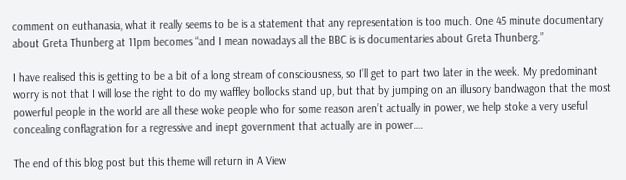comment on euthanasia, what it really seems to be is a statement that any representation is too much. One 45 minute documentary about Greta Thunberg at 11pm becomes “and I mean nowadays all the BBC is is documentaries about Greta Thunberg.”

I have realised this is getting to be a bit of a long stream of consciousness, so I’ll get to part two later in the week. My predominant worry is not that I will lose the right to do my waffley bollocks stand up, but that by jumping on an illusory bandwagon that the most powerful people in the world are all these woke people who for some reason aren’t actually in power, we help stoke a very useful concealing conflagration for a regressive and inept government that actually are in power….

The end of this blog post but this theme will return in A View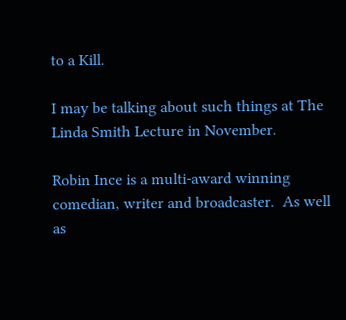to a Kill.

I may be talking about such things at The Linda Smith Lecture in November.

Robin Ince is a multi-award winning comedian, writer and broadcaster.  As well as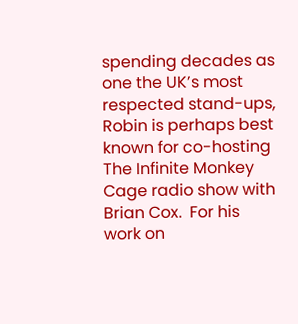spending decades as one the UK’s most respected stand-ups, Robin is perhaps best known for co-hosting The Infinite Monkey Cage radio show with Brian Cox.  For his work on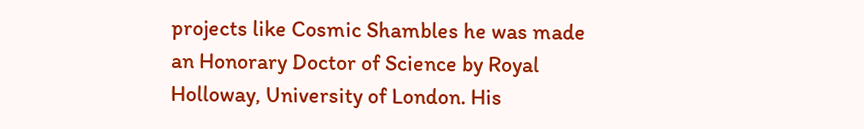projects like Cosmic Shambles he was made an Honorary Doctor of Science by Royal Holloway, University of London. His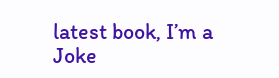latest book, I’m a Joke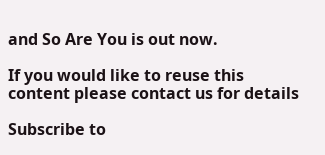and So Are You is out now.

If you would like to reuse this content please contact us for details

Subscribe to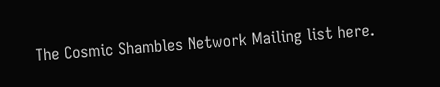The Cosmic Shambles Network Mailing list here.